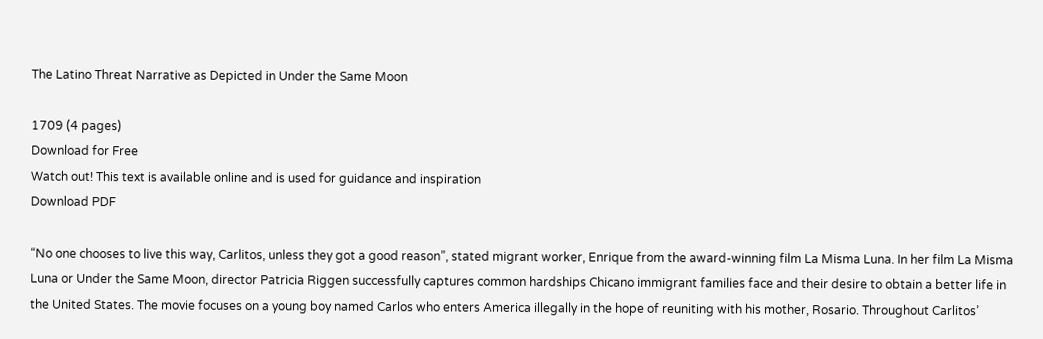The Latino Threat Narrative as Depicted in Under the Same Moon

1709 (4 pages)
Download for Free
Watch out! This text is available online and is used for guidance and inspiration
Download PDF

“No one chooses to live this way, Carlitos, unless they got a good reason”, stated migrant worker, Enrique from the award-winning film La Misma Luna. In her film La Misma Luna or Under the Same Moon, director Patricia Riggen successfully captures common hardships Chicano immigrant families face and their desire to obtain a better life in the United States. The movie focuses on a young boy named Carlos who enters America illegally in the hope of reuniting with his mother, Rosario. Throughout Carlitos’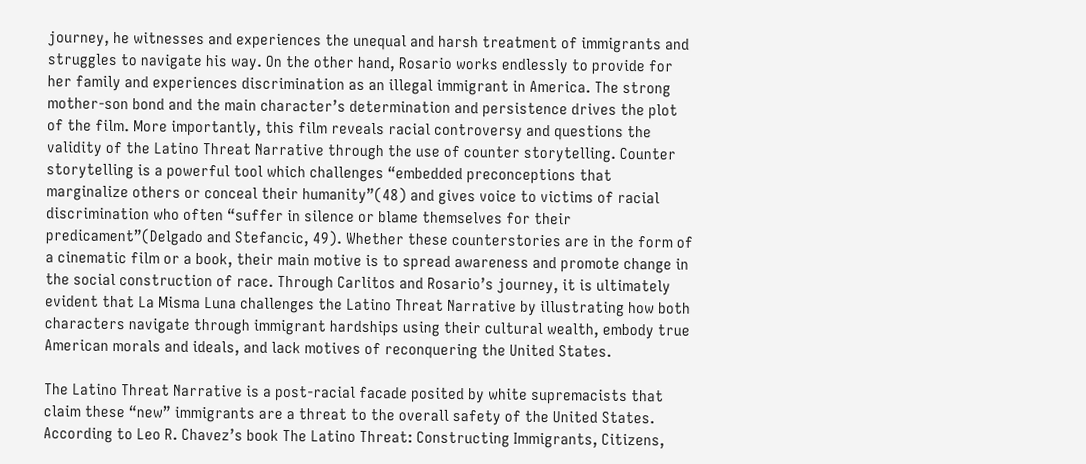journey, he witnesses and experiences the unequal and harsh treatment of immigrants and struggles to navigate his way. On the other hand, Rosario works endlessly to provide for her family and experiences discrimination as an illegal immigrant in America. The strong mother-son bond and the main character’s determination and persistence drives the plot of the film. More importantly, this film reveals racial controversy and questions the validity of the Latino Threat Narrative through the use of counter storytelling. Counter storytelling is a powerful tool which challenges “embedded preconceptions that marginalize others or conceal their humanity”(48) and gives voice to victims of racial discrimination who often “suffer in silence or blame themselves for their predicament”(Delgado and Stefancic, 49). Whether these counterstories are in the form of a cinematic film or a book, their main motive is to spread awareness and promote change in the social construction of race. Through Carlitos and Rosario’s journey, it is ultimately evident that La Misma Luna challenges the Latino Threat Narrative by illustrating how both characters navigate through immigrant hardships using their cultural wealth, embody true American morals and ideals, and lack motives of reconquering the United States.

The Latino Threat Narrative is a post-racial facade posited by white supremacists that claim these “new” immigrants are a threat to the overall safety of the United States. According to Leo R. Chavez’s book The Latino Threat: Constructing Immigrants, Citizens,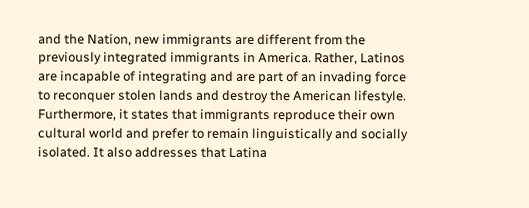and the Nation, new immigrants are different from the previously integrated immigrants in America. Rather, Latinos are incapable of integrating and are part of an invading force to reconquer stolen lands and destroy the American lifestyle. Furthermore, it states that immigrants reproduce their own cultural world and prefer to remain linguistically and socially isolated. It also addresses that Latina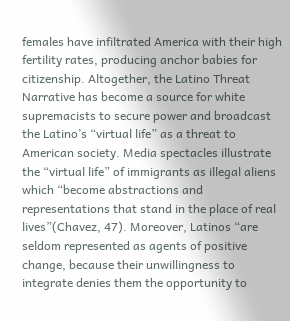females have infiltrated America with their high fertility rates, producing anchor babies for citizenship. Altogether, the Latino Threat Narrative has become a source for white supremacists to secure power and broadcast the Latino’s “virtual life” as a threat to American society. Media spectacles illustrate the “virtual life” of immigrants as illegal aliens which “become abstractions and representations that stand in the place of real lives”(Chavez, 47). Moreover, Latinos “are seldom represented as agents of positive change, because their unwillingness to integrate denies them the opportunity to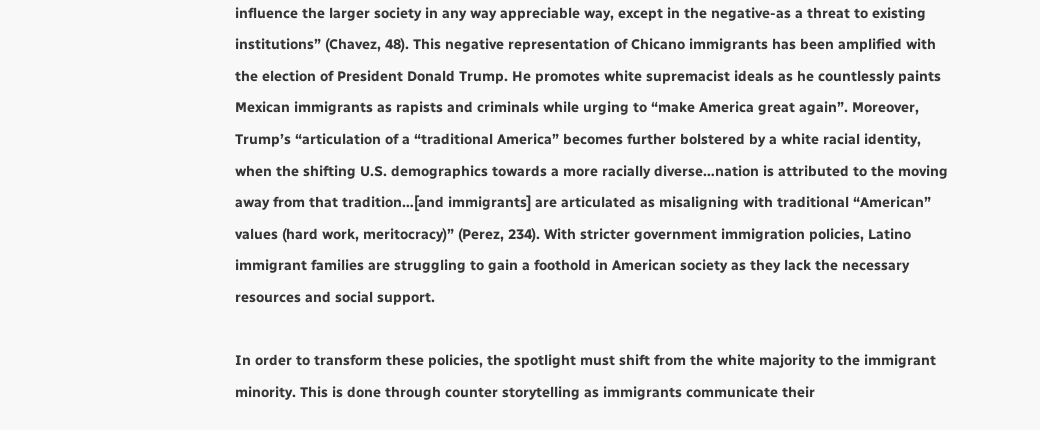influence the larger society in any way appreciable way, except in the negative-as a threat to existing institutions” (Chavez, 48). This negative representation of Chicano immigrants has been amplified with the election of President Donald Trump. He promotes white supremacist ideals as he countlessly paints Mexican immigrants as rapists and criminals while urging to “make America great again”. Moreover, Trump’s “articulation of a “traditional America” becomes further bolstered by a white racial identity, when the shifting U.S. demographics towards a more racially diverse…nation is attributed to the moving away from that tradition…[and immigrants] are articulated as misaligning with traditional “American” values (hard work, meritocracy)” (Perez, 234). With stricter government immigration policies, Latino immigrant families are struggling to gain a foothold in American society as they lack the necessary resources and social support.

In order to transform these policies, the spotlight must shift from the white majority to the immigrant minority. This is done through counter storytelling as immigrants communicate their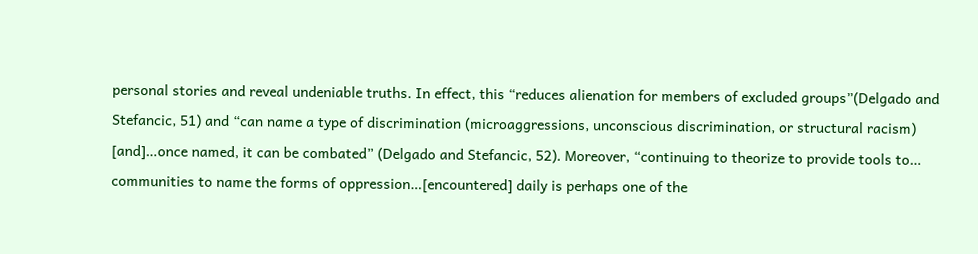personal stories and reveal undeniable truths. In effect, this “reduces alienation for members of excluded groups”(Delgado and Stefancic, 51) and “can name a type of discrimination (microaggressions, unconscious discrimination, or structural racism) [and]…once named, it can be combated” (Delgado and Stefancic, 52). Moreover, “continuing to theorize to provide tools to… communities to name the forms of oppression…[encountered] daily is perhaps one of the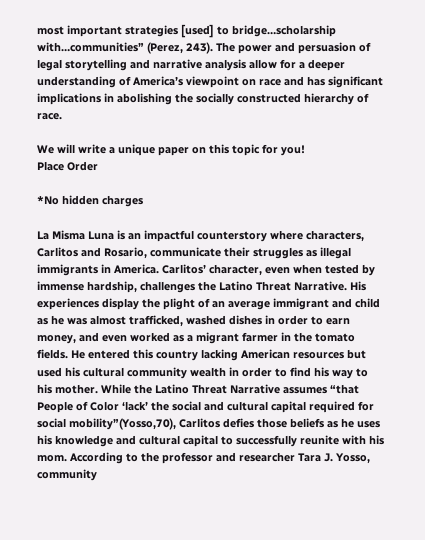most important strategies [used] to bridge…scholarship with…communities” (Perez, 243). The power and persuasion of legal storytelling and narrative analysis allow for a deeper understanding of America’s viewpoint on race and has significant implications in abolishing the socially constructed hierarchy of race.

We will write a unique paper on this topic for you!
Place Order

*No hidden charges

La Misma Luna is an impactful counterstory where characters, Carlitos and Rosario, communicate their struggles as illegal immigrants in America. Carlitos’ character, even when tested by immense hardship, challenges the Latino Threat Narrative. His experiences display the plight of an average immigrant and child as he was almost trafficked, washed dishes in order to earn money, and even worked as a migrant farmer in the tomato fields. He entered this country lacking American resources but used his cultural community wealth in order to find his way to his mother. While the Latino Threat Narrative assumes “that People of Color ‘lack’ the social and cultural capital required for social mobility”(Yosso,70), Carlitos defies those beliefs as he uses his knowledge and cultural capital to successfully reunite with his mom. According to the professor and researcher Tara J. Yosso, community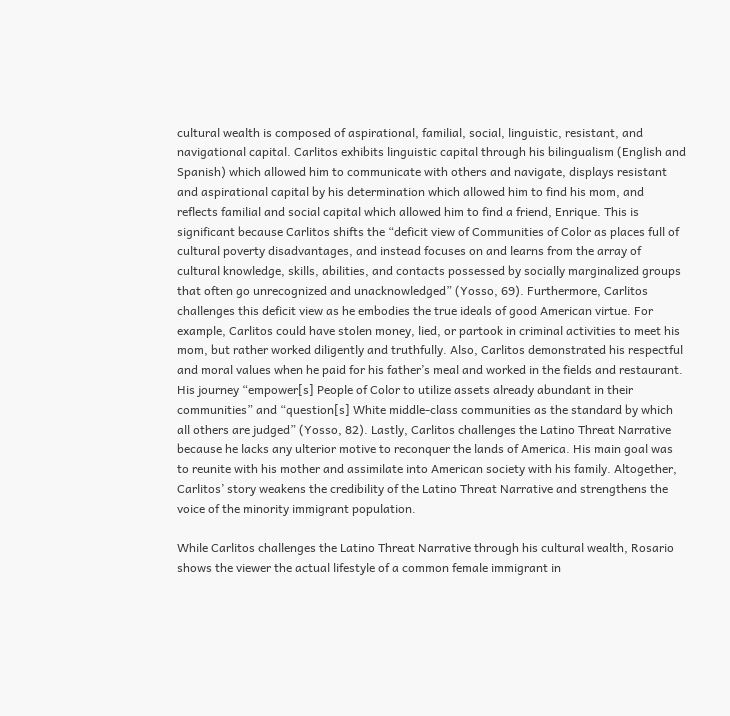cultural wealth is composed of aspirational, familial, social, linguistic, resistant, and navigational capital. Carlitos exhibits linguistic capital through his bilingualism (English and Spanish) which allowed him to communicate with others and navigate, displays resistant and aspirational capital by his determination which allowed him to find his mom, and reflects familial and social capital which allowed him to find a friend, Enrique. This is significant because Carlitos shifts the “deficit view of Communities of Color as places full of cultural poverty disadvantages, and instead focuses on and learns from the array of cultural knowledge, skills, abilities, and contacts possessed by socially marginalized groups that often go unrecognized and unacknowledged” (Yosso, 69). Furthermore, Carlitos challenges this deficit view as he embodies the true ideals of good American virtue. For example, Carlitos could have stolen money, lied, or partook in criminal activities to meet his mom, but rather worked diligently and truthfully. Also, Carlitos demonstrated his respectful and moral values when he paid for his father’s meal and worked in the fields and restaurant. His journey “empower[s] People of Color to utilize assets already abundant in their communities” and “question[s] White middle-class communities as the standard by which all others are judged” (Yosso, 82). Lastly, Carlitos challenges the Latino Threat Narrative because he lacks any ulterior motive to reconquer the lands of America. His main goal was to reunite with his mother and assimilate into American society with his family. Altogether, Carlitos’ story weakens the credibility of the Latino Threat Narrative and strengthens the voice of the minority immigrant population.

While Carlitos challenges the Latino Threat Narrative through his cultural wealth, Rosario shows the viewer the actual lifestyle of a common female immigrant in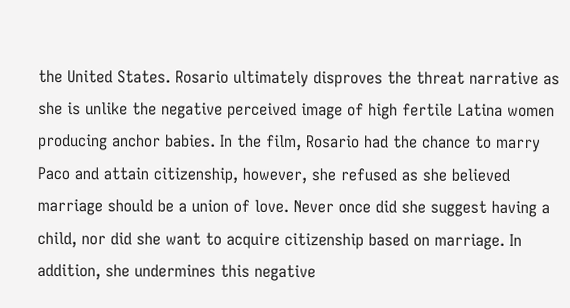the United States. Rosario ultimately disproves the threat narrative as she is unlike the negative perceived image of high fertile Latina women producing anchor babies. In the film, Rosario had the chance to marry Paco and attain citizenship, however, she refused as she believed marriage should be a union of love. Never once did she suggest having a child, nor did she want to acquire citizenship based on marriage. In addition, she undermines this negative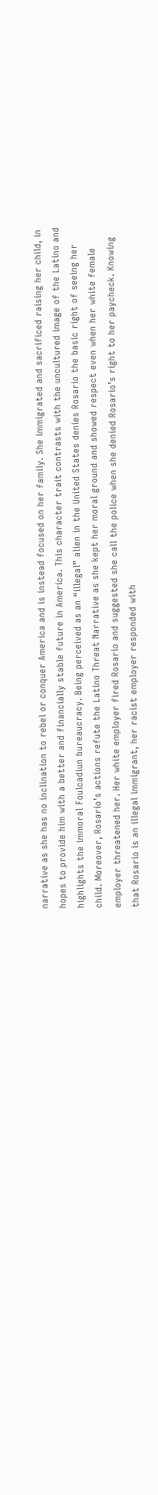narrative as she has no inclination to rebel or conquer America and is instead focused on her family. She immigrated and sacrificed raising her child, in hopes to provide him with a better and financially stable future in America. This character trait contrasts with the uncultured image of the Latino and highlights the immoral Foulcadiun bureaucracy. Being perceived as an “illegal” alien in the United States denies Rosario the basic right of seeing her child. Moreover, Rosario’s actions refute the Latino Threat Narrative as she kept her moral ground and showed respect even when her white female employer threatened her. Her white employer fired Rosario and suggested she call the police when she denied Rosario’s right to her paycheck. Knowing that Rosario is an illegal immigrant, her racist employer responded with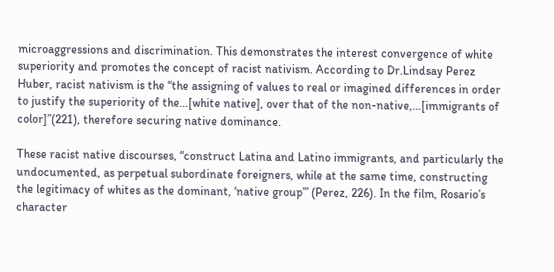microaggressions and discrimination. This demonstrates the interest convergence of white superiority and promotes the concept of racist nativism. According to Dr.Lindsay Perez Huber, racist nativism is the “the assigning of values to real or imagined differences in order to justify the superiority of the…[white native], over that of the non-native,…[immigrants of color]”(221), therefore securing native dominance.

These racist native discourses, “construct Latina and Latino immigrants, and particularly the undocumented, as perpetual subordinate foreigners, while at the same time, constructing the legitimacy of whites as the dominant, ‘native group’” (Perez, 226). In the film, Rosario’s character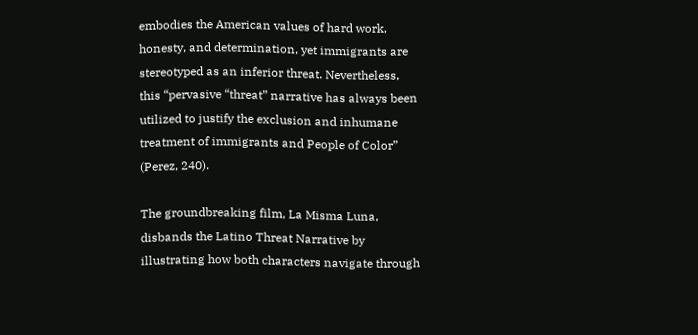embodies the American values of hard work, honesty, and determination, yet immigrants are stereotyped as an inferior threat. Nevertheless, this “pervasive “threat” narrative has always been utilized to justify the exclusion and inhumane treatment of immigrants and People of Color” (Perez, 240).

The groundbreaking film, La Misma Luna, disbands the Latino Threat Narrative by illustrating how both characters navigate through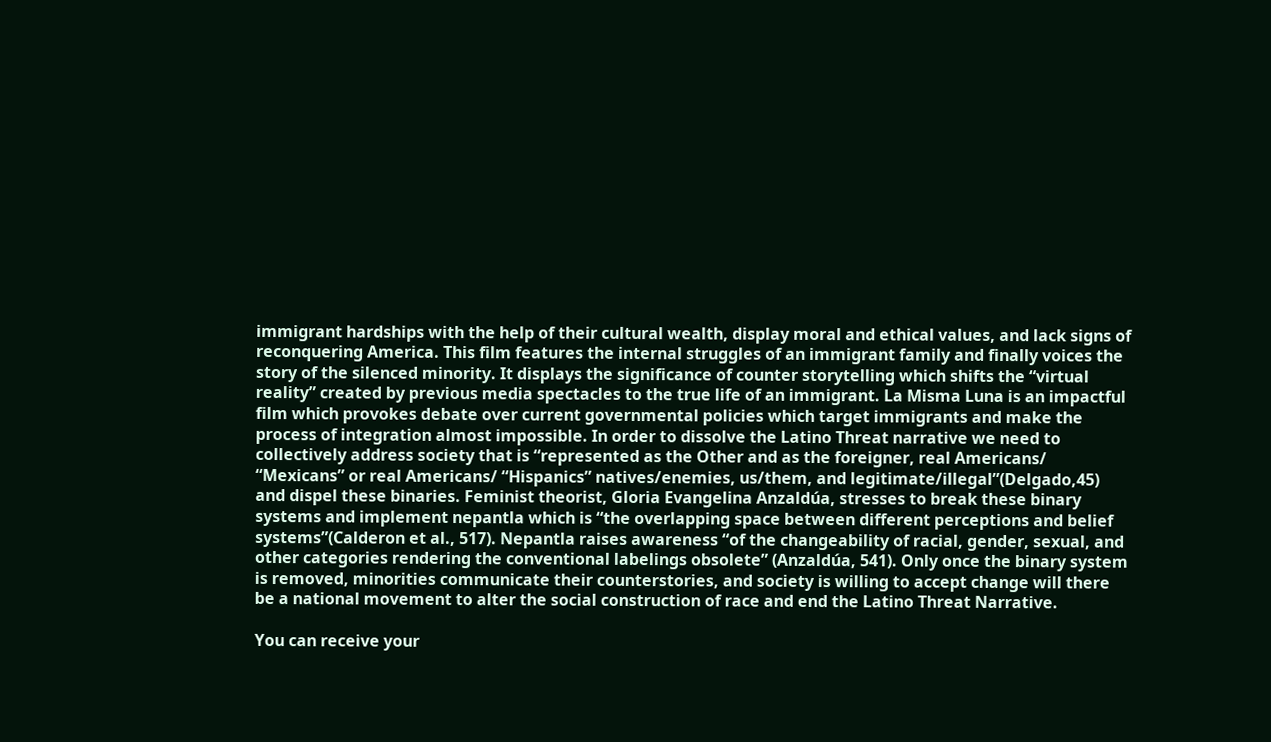immigrant hardships with the help of their cultural wealth, display moral and ethical values, and lack signs of reconquering America. This film features the internal struggles of an immigrant family and finally voices the story of the silenced minority. It displays the significance of counter storytelling which shifts the “virtual reality” created by previous media spectacles to the true life of an immigrant. La Misma Luna is an impactful film which provokes debate over current governmental policies which target immigrants and make the process of integration almost impossible. In order to dissolve the Latino Threat narrative we need to collectively address society that is “represented as the Other and as the foreigner, real Americans/ “Mexicans” or real Americans/ “Hispanics” natives/enemies, us/them, and legitimate/illegal”(Delgado,45) and dispel these binaries. Feminist theorist, Gloria Evangelina Anzaldúa, stresses to break these binary systems and implement nepantla which is “the overlapping space between different perceptions and belief systems”(Calderon et al., 517). Nepantla raises awareness “of the changeability of racial, gender, sexual, and other categories rendering the conventional labelings obsolete” (Anzaldúa, 541). Only once the binary system is removed, minorities communicate their counterstories, and society is willing to accept change will there be a national movement to alter the social construction of race and end the Latino Threat Narrative.

You can receive your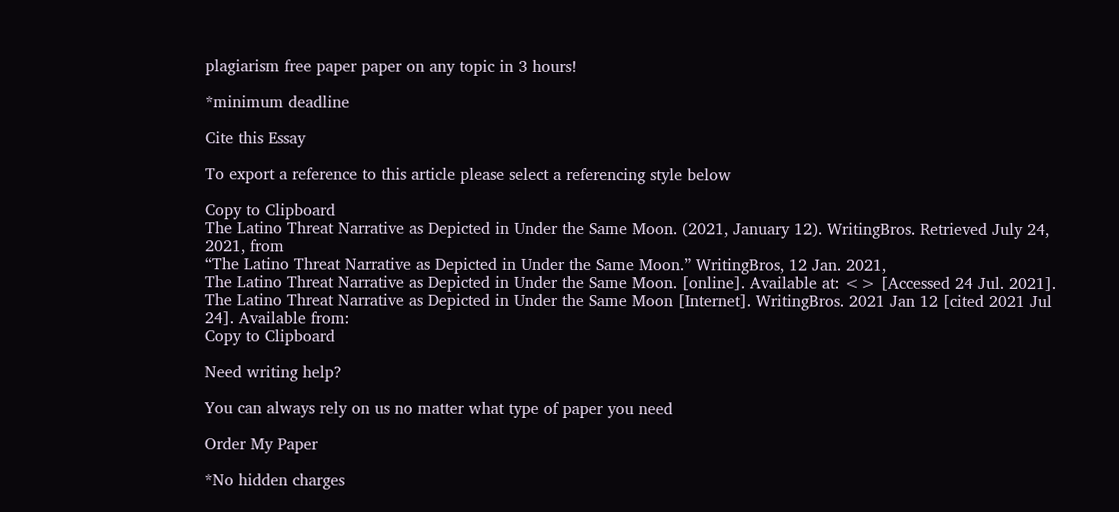plagiarism free paper paper on any topic in 3 hours!

*minimum deadline

Cite this Essay

To export a reference to this article please select a referencing style below

Copy to Clipboard
The Latino Threat Narrative as Depicted in Under the Same Moon. (2021, January 12). WritingBros. Retrieved July 24, 2021, from
“The Latino Threat Narrative as Depicted in Under the Same Moon.” WritingBros, 12 Jan. 2021,
The Latino Threat Narrative as Depicted in Under the Same Moon. [online]. Available at: <> [Accessed 24 Jul. 2021].
The Latino Threat Narrative as Depicted in Under the Same Moon [Internet]. WritingBros. 2021 Jan 12 [cited 2021 Jul 24]. Available from:
Copy to Clipboard

Need writing help?

You can always rely on us no matter what type of paper you need

Order My Paper

*No hidden charges